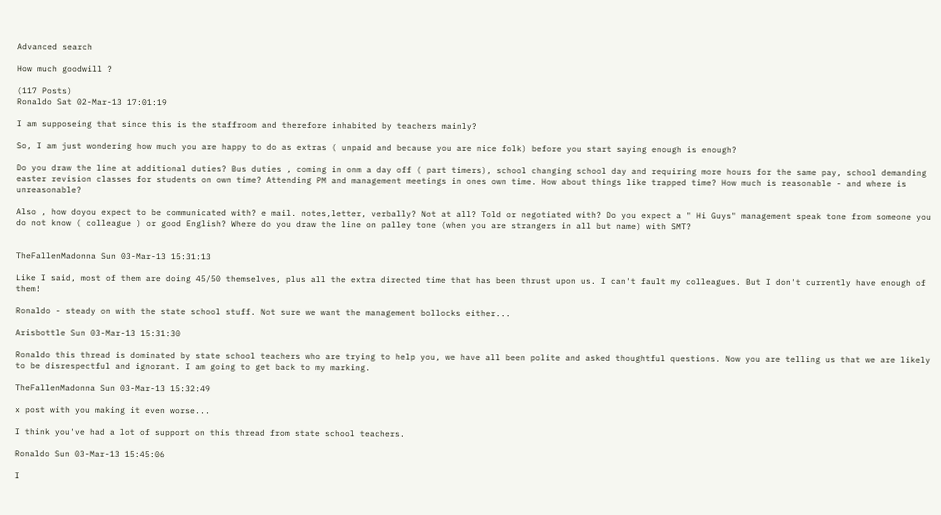Advanced search

How much goodwill ?

(117 Posts)
Ronaldo Sat 02-Mar-13 17:01:19

I am supposeing that since this is the staffroom and therefore inhabited by teachers mainly?

So, I am just wondering how much you are happy to do as extras ( unpaid and because you are nice folk) before you start saying enough is enough?

Do you draw the line at additional duties? Bus duties , coming in onm a day off ( part timers), school changing school day and requiring more hours for the same pay, school demanding easter revision classes for students on own time? Attending PM and management meetings in ones own time. How about things like trapped time? How much is reasonable - and where is unreasonable?

Also , how doyou expect to be communicated with? e mail. notes,letter, verbally? Not at all? Told or negotiated with? Do you expect a " Hi Guys" management speak tone from someone you do not know ( colleague ) or good English? Where do you draw the line on palley tone (when you are strangers in all but name) with SMT?


TheFallenMadonna Sun 03-Mar-13 15:31:13

Like I said, most of them are doing 45/50 themselves, plus all the extra directed time that has been thrust upon us. I can't fault my colleagues. But I don't currently have enough of them!

Ronaldo - steady on with the state school stuff. Not sure we want the management bollocks either...

Arisbottle Sun 03-Mar-13 15:31:30

Ronaldo this thread is dominated by state school teachers who are trying to help you, we have all been polite and asked thoughtful questions. Now you are telling us that we are likely to be disrespectful and ignorant. I am going to get back to my marking.

TheFallenMadonna Sun 03-Mar-13 15:32:49

x post with you making it even worse...

I think you've had a lot of support on this thread from state school teachers.

Ronaldo Sun 03-Mar-13 15:45:06

I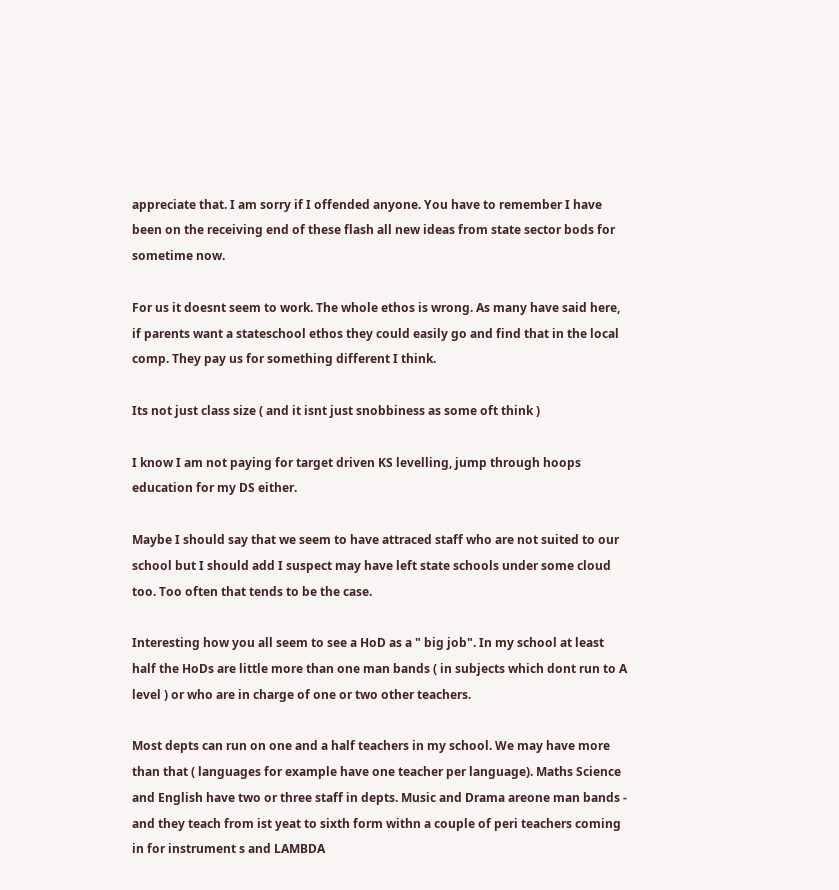appreciate that. I am sorry if I offended anyone. You have to remember I have been on the receiving end of these flash all new ideas from state sector bods for sometime now.

For us it doesnt seem to work. The whole ethos is wrong. As many have said here, if parents want a stateschool ethos they could easily go and find that in the local comp. They pay us for something different I think.

Its not just class size ( and it isnt just snobbiness as some oft think )

I know I am not paying for target driven KS levelling, jump through hoops education for my DS either.

Maybe I should say that we seem to have attraced staff who are not suited to our school but I should add I suspect may have left state schools under some cloud too. Too often that tends to be the case.

Interesting how you all seem to see a HoD as a " big job". In my school at least half the HoDs are little more than one man bands ( in subjects which dont run to A level ) or who are in charge of one or two other teachers.

Most depts can run on one and a half teachers in my school. We may have more than that ( languages for example have one teacher per language). Maths Science and English have two or three staff in depts. Music and Drama areone man bands - and they teach from ist yeat to sixth form withn a couple of peri teachers coming in for instrument s and LAMBDA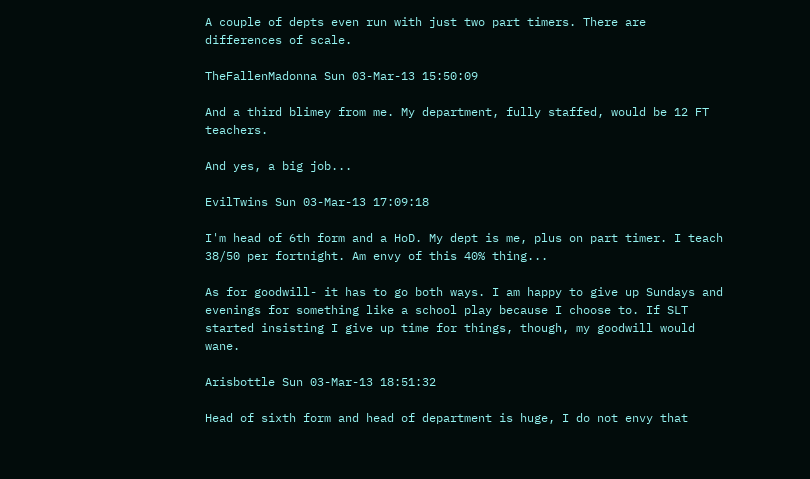A couple of depts even run with just two part timers. There are differences of scale.

TheFallenMadonna Sun 03-Mar-13 15:50:09

And a third blimey from me. My department, fully staffed, would be 12 FT teachers.

And yes, a big job...

EvilTwins Sun 03-Mar-13 17:09:18

I'm head of 6th form and a HoD. My dept is me, plus on part timer. I teach 38/50 per fortnight. Am envy of this 40% thing...

As for goodwill- it has to go both ways. I am happy to give up Sundays and evenings for something like a school play because I choose to. If SLT started insisting I give up time for things, though, my goodwill would wane.

Arisbottle Sun 03-Mar-13 18:51:32

Head of sixth form and head of department is huge, I do not envy that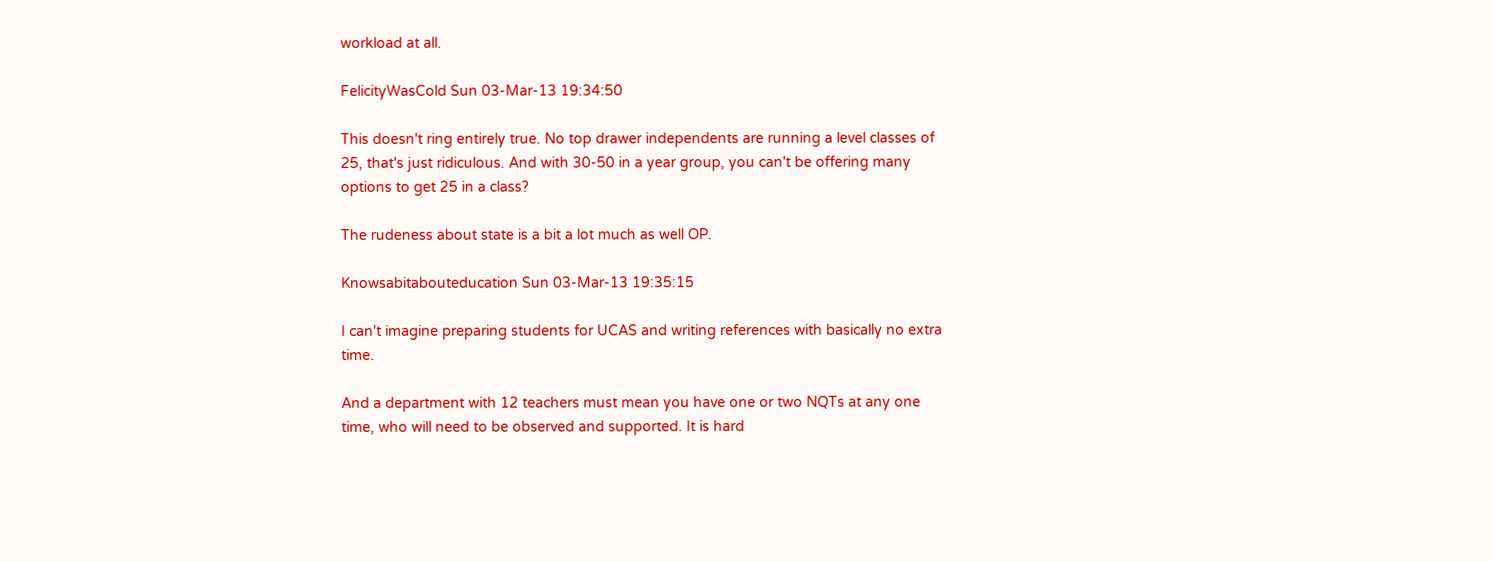workload at all.

FelicityWasCold Sun 03-Mar-13 19:34:50

This doesn't ring entirely true. No top drawer independents are running a level classes of 25, that's just ridiculous. And with 30-50 in a year group, you can't be offering many options to get 25 in a class?

The rudeness about state is a bit a lot much as well OP.

Knowsabitabouteducation Sun 03-Mar-13 19:35:15

I can't imagine preparing students for UCAS and writing references with basically no extra time.

And a department with 12 teachers must mean you have one or two NQTs at any one time, who will need to be observed and supported. It is hard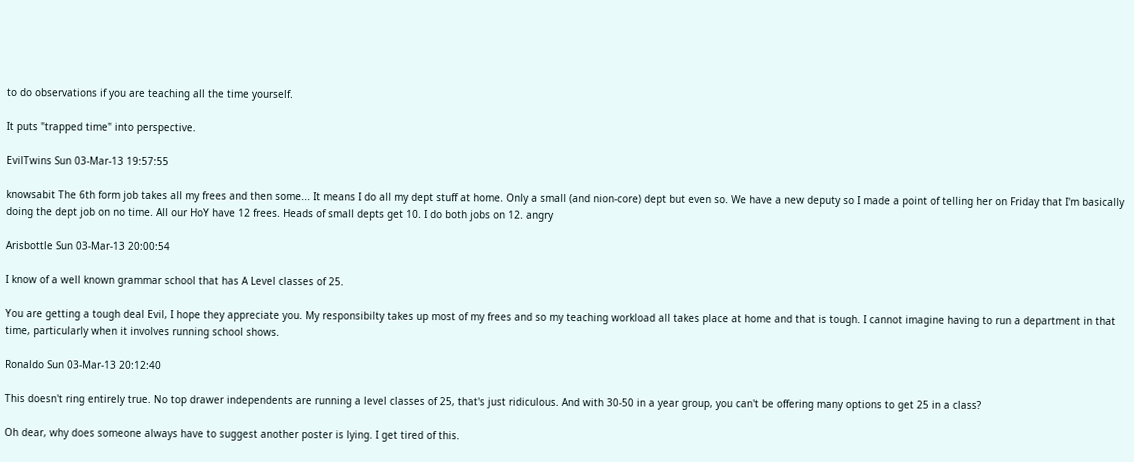to do observations if you are teaching all the time yourself.

It puts "trapped time" into perspective.

EvilTwins Sun 03-Mar-13 19:57:55

knowsabit The 6th form job takes all my frees and then some... It means I do all my dept stuff at home. Only a small (and nion-core) dept but even so. We have a new deputy so I made a point of telling her on Friday that I'm basically doing the dept job on no time. All our HoY have 12 frees. Heads of small depts get 10. I do both jobs on 12. angry

Arisbottle Sun 03-Mar-13 20:00:54

I know of a well known grammar school that has A Level classes of 25.

You are getting a tough deal Evil, I hope they appreciate you. My responsibilty takes up most of my frees and so my teaching workload all takes place at home and that is tough. I cannot imagine having to run a department in that time, particularly when it involves running school shows.

Ronaldo Sun 03-Mar-13 20:12:40

This doesn't ring entirely true. No top drawer independents are running a level classes of 25, that's just ridiculous. And with 30-50 in a year group, you can't be offering many options to get 25 in a class?

Oh dear, why does someone always have to suggest another poster is lying. I get tired of this.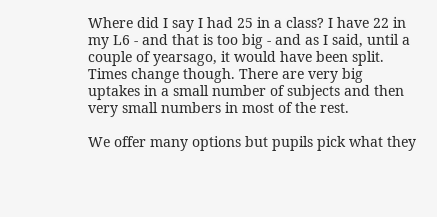Where did I say I had 25 in a class? I have 22 in my L6 - and that is too big - and as I said, until a couple of yearsago, it would have been split. Times change though. There are very big uptakes in a small number of subjects and then very small numbers in most of the rest.

We offer many options but pupils pick what they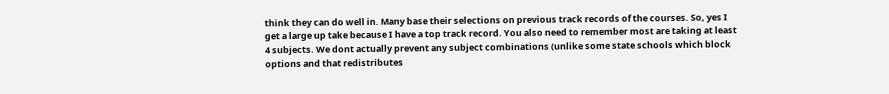think they can do well in. Many base their selections on previous track records of the courses. So, yes I get a large up take because I have a top track record. You also need to remember most are taking at least 4 subjects. We dont actually prevent any subject combinations (unlike some state schools which block options and that redistributes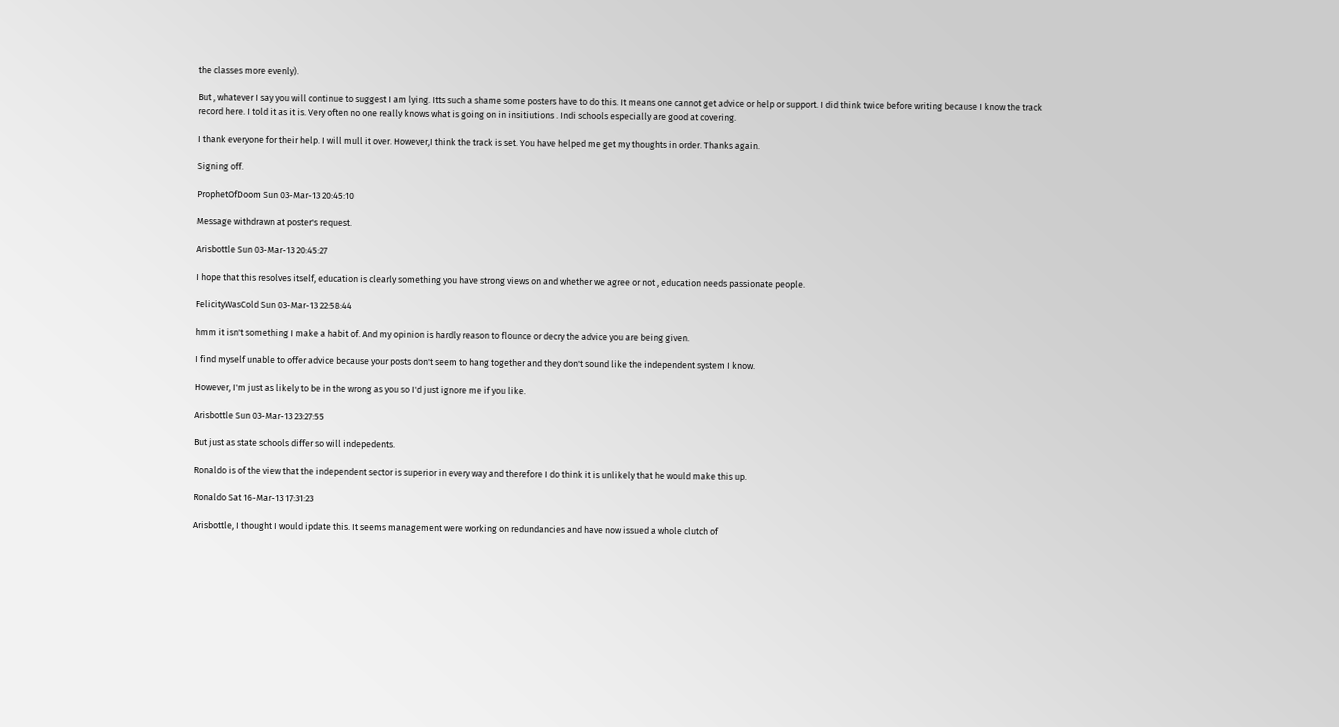the classes more evenly).

But , whatever I say you will continue to suggest I am lying. Itts such a shame some posters have to do this. It means one cannot get advice or help or support. I did think twice before writing because I know the track record here. I told it as it is. Very often no one really knows what is going on in insitiutions . Indi schools especially are good at covering.

I thank everyone for their help. I will mull it over. However,I think the track is set. You have helped me get my thoughts in order. Thanks again.

Signing off.

ProphetOfDoom Sun 03-Mar-13 20:45:10

Message withdrawn at poster's request.

Arisbottle Sun 03-Mar-13 20:45:27

I hope that this resolves itself, education is clearly something you have strong views on and whether we agree or not , education needs passionate people.

FelicityWasCold Sun 03-Mar-13 22:58:44

hmm it isn't something I make a habit of. And my opinion is hardly reason to flounce or decry the advice you are being given.

I find myself unable to offer advice because your posts don't seem to hang together and they don't sound like the independent system I know.

However, I'm just as likely to be in the wrong as you so I'd just ignore me if you like.

Arisbottle Sun 03-Mar-13 23:27:55

But just as state schools differ so will indepedents.

Ronaldo is of the view that the independent sector is superior in every way and therefore I do think it is unlikely that he would make this up.

Ronaldo Sat 16-Mar-13 17:31:23

Arisbottle, I thought I would ipdate this. It seems management were working on redundancies and have now issued a whole clutch of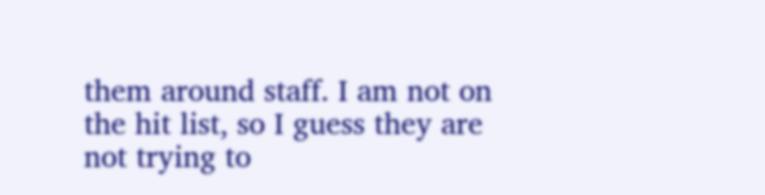them around staff. I am not on the hit list, so I guess they are not trying to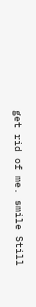get rid of me. smile Still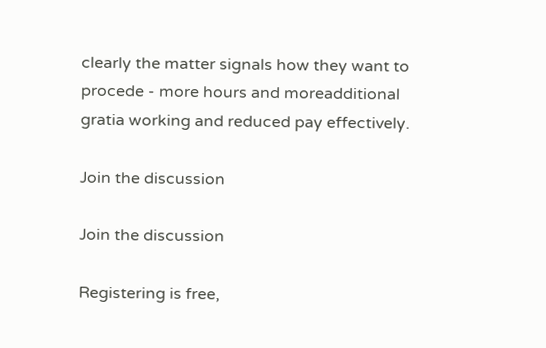clearly the matter signals how they want to procede - more hours and moreadditional gratia working and reduced pay effectively.

Join the discussion

Join the discussion

Registering is free,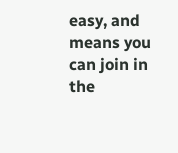easy, and means you can join in the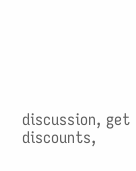discussion, get discounts,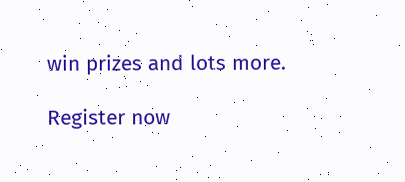win prizes and lots more.

Register now